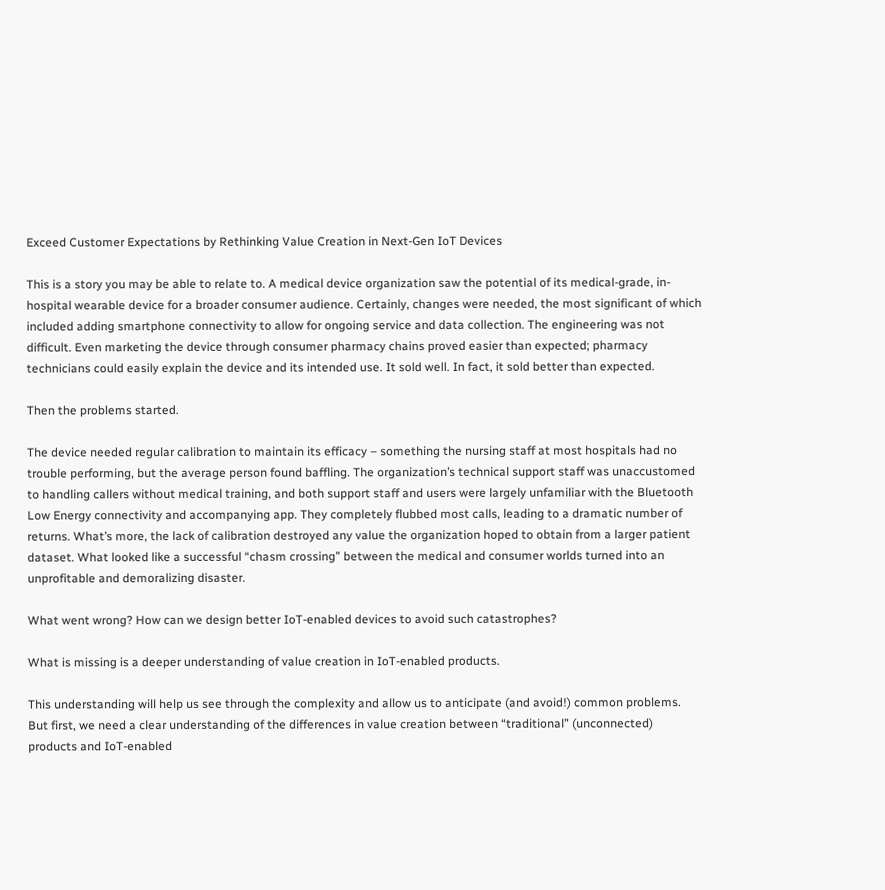Exceed Customer Expectations by Rethinking Value Creation in Next-Gen IoT Devices

This is a story you may be able to relate to. A medical device organization saw the potential of its medical-grade, in-hospital wearable device for a broader consumer audience. Certainly, changes were needed, the most significant of which included adding smartphone connectivity to allow for ongoing service and data collection. The engineering was not difficult. Even marketing the device through consumer pharmacy chains proved easier than expected; pharmacy technicians could easily explain the device and its intended use. It sold well. In fact, it sold better than expected.

Then the problems started.

The device needed regular calibration to maintain its efficacy – something the nursing staff at most hospitals had no trouble performing, but the average person found baffling. The organization’s technical support staff was unaccustomed to handling callers without medical training, and both support staff and users were largely unfamiliar with the Bluetooth Low Energy connectivity and accompanying app. They completely flubbed most calls, leading to a dramatic number of returns. What’s more, the lack of calibration destroyed any value the organization hoped to obtain from a larger patient dataset. What looked like a successful “chasm crossing” between the medical and consumer worlds turned into an unprofitable and demoralizing disaster.

What went wrong? How can we design better IoT-enabled devices to avoid such catastrophes?

What is missing is a deeper understanding of value creation in IoT-enabled products.

This understanding will help us see through the complexity and allow us to anticipate (and avoid!) common problems. But first, we need a clear understanding of the differences in value creation between “traditional” (unconnected) products and IoT-enabled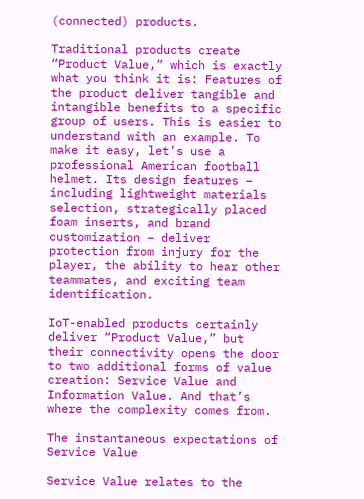(connected) products.

Traditional products create “Product Value,” which is exactly what you think it is: Features of the product deliver tangible and intangible benefits to a specific group of users. This is easier to understand with an example. To make it easy, let’s use a professional American football helmet. Its design features – including lightweight materials selection, strategically placed foam inserts, and brand customization – deliver protection from injury for the player, the ability to hear other teammates, and exciting team identification.

IoT-enabled products certainly deliver “Product Value,” but their connectivity opens the door to two additional forms of value creation: Service Value and Information Value. And that’s where the complexity comes from.

The instantaneous expectations of Service Value

Service Value relates to the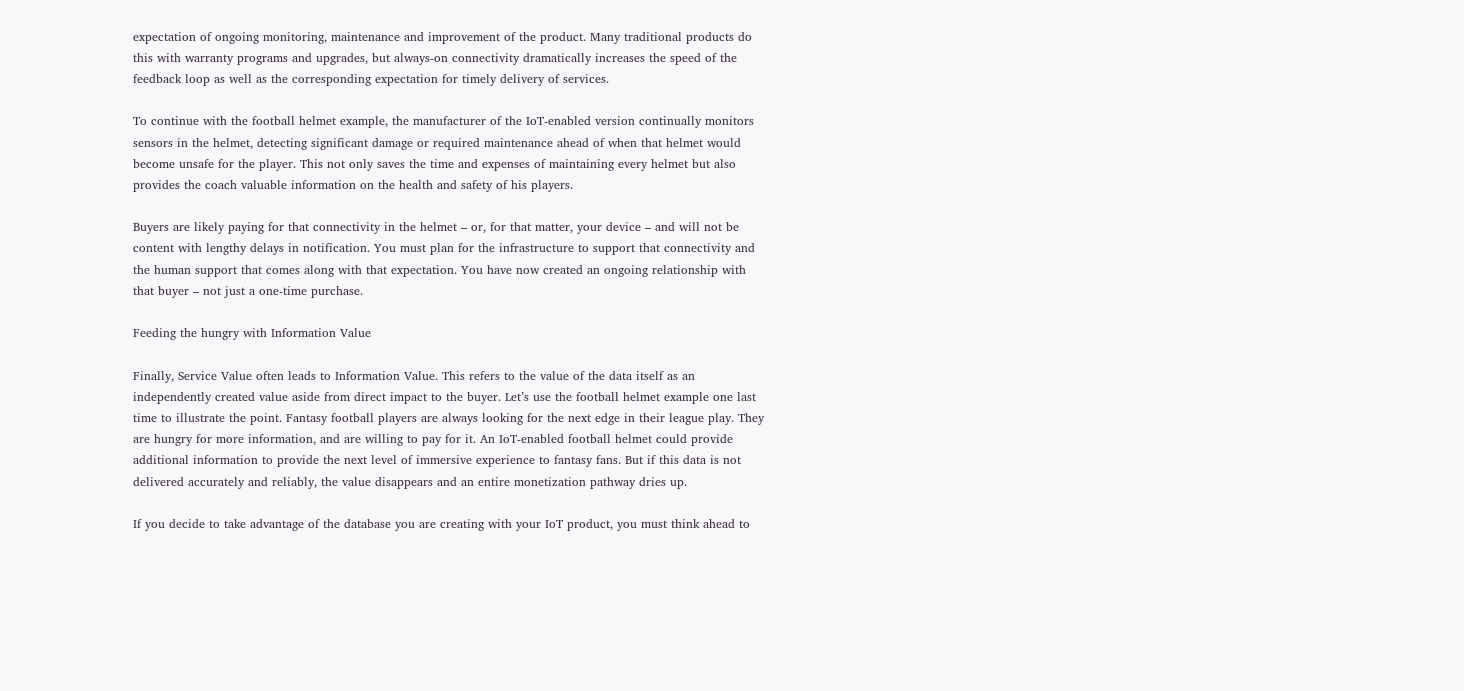expectation of ongoing monitoring, maintenance and improvement of the product. Many traditional products do this with warranty programs and upgrades, but always-on connectivity dramatically increases the speed of the feedback loop as well as the corresponding expectation for timely delivery of services.

To continue with the football helmet example, the manufacturer of the IoT-enabled version continually monitors sensors in the helmet, detecting significant damage or required maintenance ahead of when that helmet would become unsafe for the player. This not only saves the time and expenses of maintaining every helmet but also provides the coach valuable information on the health and safety of his players.

Buyers are likely paying for that connectivity in the helmet – or, for that matter, your device – and will not be content with lengthy delays in notification. You must plan for the infrastructure to support that connectivity and the human support that comes along with that expectation. You have now created an ongoing relationship with that buyer – not just a one-time purchase.

Feeding the hungry with Information Value

Finally, Service Value often leads to Information Value. This refers to the value of the data itself as an independently created value aside from direct impact to the buyer. Let’s use the football helmet example one last time to illustrate the point. Fantasy football players are always looking for the next edge in their league play. They are hungry for more information, and are willing to pay for it. An IoT-enabled football helmet could provide additional information to provide the next level of immersive experience to fantasy fans. But if this data is not delivered accurately and reliably, the value disappears and an entire monetization pathway dries up.

If you decide to take advantage of the database you are creating with your IoT product, you must think ahead to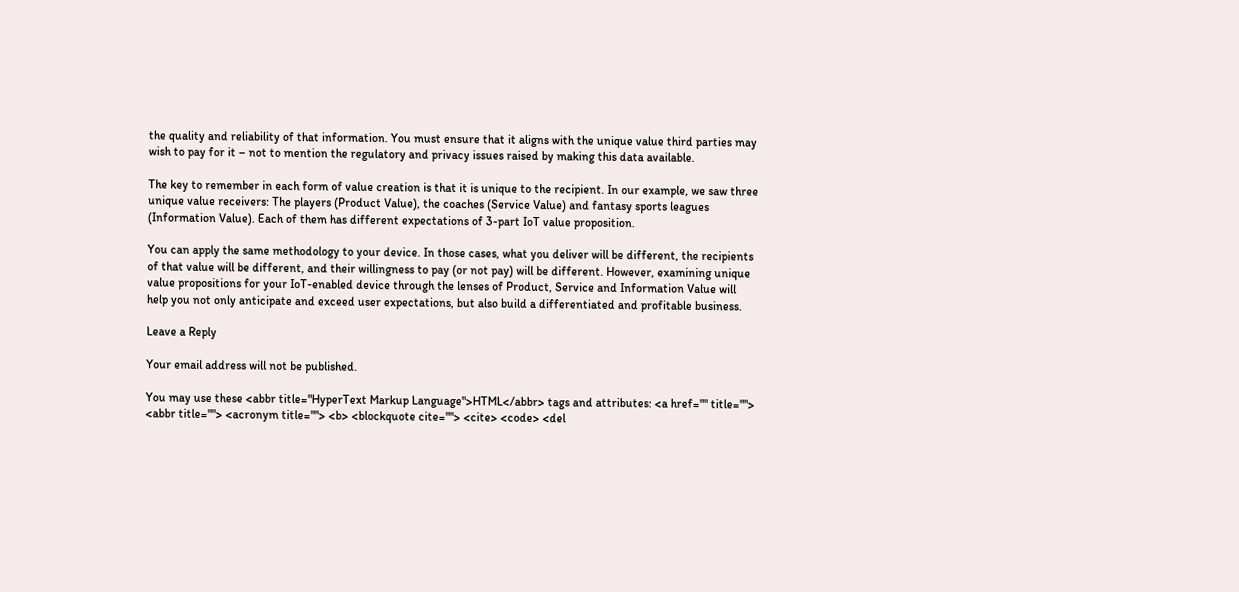the quality and reliability of that information. You must ensure that it aligns with the unique value third parties may wish to pay for it – not to mention the regulatory and privacy issues raised by making this data available.

The key to remember in each form of value creation is that it is unique to the recipient. In our example, we saw three unique value receivers: The players (Product Value), the coaches (Service Value) and fantasy sports leagues (Information Value). Each of them has different expectations of 3-part IoT value proposition.

You can apply the same methodology to your device. In those cases, what you deliver will be different, the recipients of that value will be different, and their willingness to pay (or not pay) will be different. However, examining unique value propositions for your IoT-enabled device through the lenses of Product, Service and Information Value will help you not only anticipate and exceed user expectations, but also build a differentiated and profitable business.

Leave a Reply

Your email address will not be published.

You may use these <abbr title="HyperText Markup Language">HTML</abbr> tags and attributes: <a href="" title=""> <abbr title=""> <acronym title=""> <b> <blockquote cite=""> <cite> <code> <del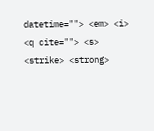datetime=""> <em> <i> <q cite=""> <s> <strike> <strong>